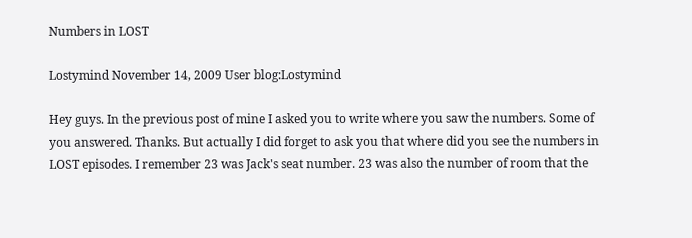Numbers in LOST

Lostymind November 14, 2009 User blog:Lostymind

Hey guys. In the previous post of mine I asked you to write where you saw the numbers. Some of you answered. Thanks. But actually I did forget to ask you that where did you see the numbers in LOST episodes. I remember 23 was Jack's seat number. 23 was also the number of room that the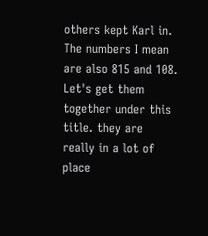others kept Karl in. The numbers I mean are also 815 and 108. Let's get them together under this title. they are really in a lot of place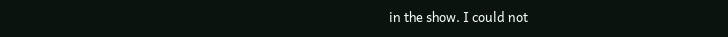in the show. I could not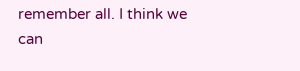remember all. I think we can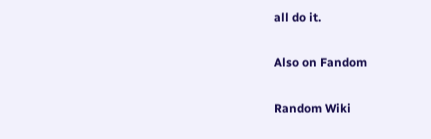all do it.

Also on Fandom

Random Wiki